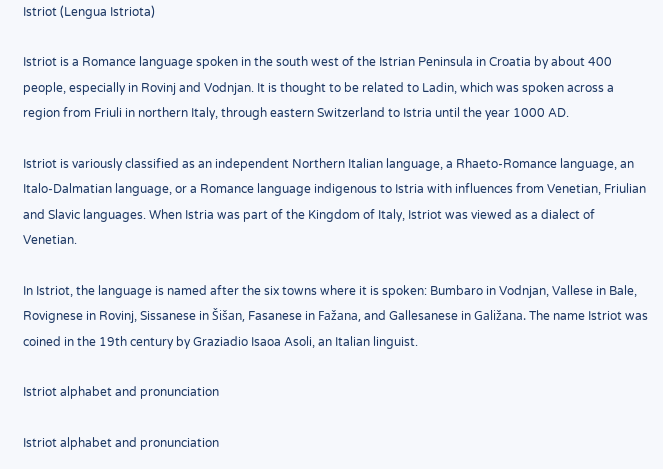Istriot (Lengua Istriota)

Istriot is a Romance language spoken in the south west of the Istrian Peninsula in Croatia by about 400 people, especially in Rovinj and Vodnjan. It is thought to be related to Ladin, which was spoken across a region from Friuli in northern Italy, through eastern Switzerland to Istria until the year 1000 AD.

Istriot is variously classified as an independent Northern Italian language, a Rhaeto-Romance language, an Italo-Dalmatian language, or a Romance language indigenous to Istria with influences from Venetian, Friulian and Slavic languages. When Istria was part of the Kingdom of Italy, Istriot was viewed as a dialect of Venetian.

In Istriot, the language is named after the six towns where it is spoken: Bumbaro in Vodnjan, Vallese in Bale, Rovignese in Rovinj, Sissanese in Šišan, Fasanese in Fažana, and Gallesanese in Galižana. The name Istriot was coined in the 19th century by Graziadio Isaoa Asoli, an Italian linguist.

Istriot alphabet and pronunciation

Istriot alphabet and pronunciation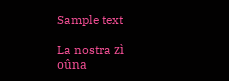Sample text

La nostra zì oûna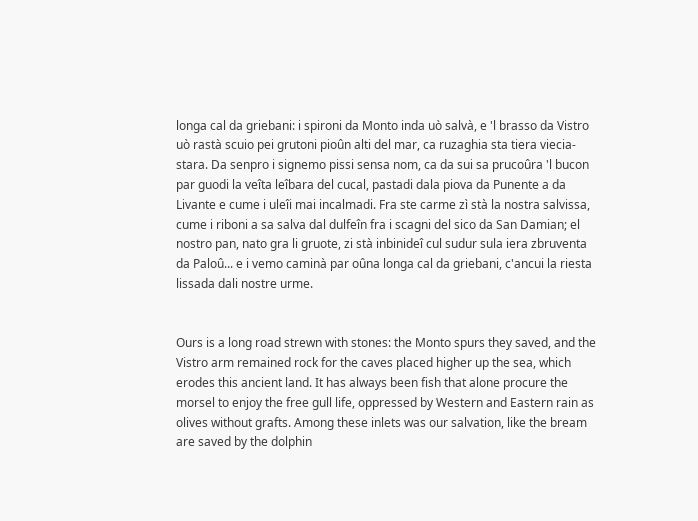longa cal da griebani: i spironi da Monto inda uò salvà, e 'l brasso da Vistro uò rastà scuio pei grutoni pioûn alti del mar, ca ruzaghia sta tiera viecia-stara. Da senpro i signemo pissi sensa nom, ca da sui sa prucoûra 'l bucon par guodi la veîta leîbara del cucal, pastadi dala piova da Punente a da Livante e cume i uleîi mai incalmadi. Fra ste carme zì stà la nostra salvissa, cume i riboni a sa salva dal dulfeîn fra i scagni del sico da San Damian; el nostro pan, nato gra li gruote, zi stà inbinideî cul sudur sula iera zbruventa da Paloû... e i vemo caminà par oûna longa cal da griebani, c'ancui la riesta lissada dali nostre urme.


Ours is a long road strewn with stones: the Monto spurs they saved, and the Vistro arm remained rock for the caves placed higher up the sea, which erodes this ancient land. It has always been fish that alone procure the morsel to enjoy the free gull life, oppressed by Western and Eastern rain as olives without grafts. Among these inlets was our salvation, like the bream are saved by the dolphin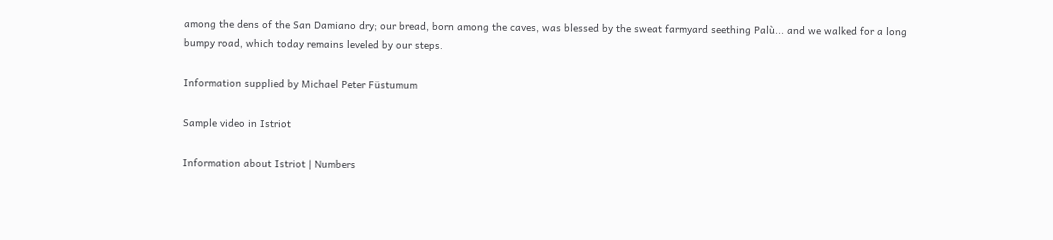among the dens of the San Damiano dry; our bread, born among the caves, was blessed by the sweat farmyard seething Palù... and we walked for a long bumpy road, which today remains leveled by our steps.

Information supplied by Michael Peter Füstumum

Sample video in Istriot

Information about Istriot | Numbers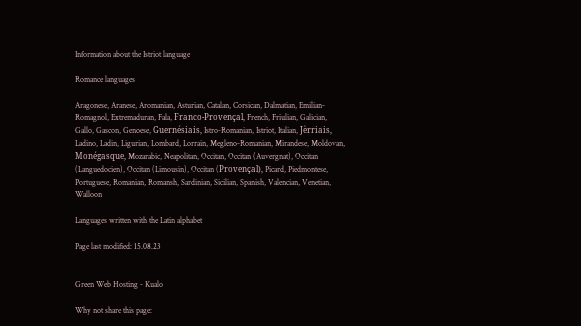Information about the Istriot language

Romance languages

Aragonese, Aranese, Aromanian, Asturian, Catalan, Corsican, Dalmatian, Emilian-Romagnol, Extremaduran, Fala, Franco-Provençal, French, Friulian, Galician, Gallo, Gascon, Genoese, Guernésiais, Istro-Romanian, Istriot, Italian, Jèrriais, Ladino, Ladin, Ligurian, Lombard, Lorrain, Megleno-Romanian, Mirandese, Moldovan, Monégasque, Mozarabic, Neapolitan, Occitan, Occitan (Auvergnat), Occitan (Languedocien), Occitan (Limousin), Occitan (Provençal), Picard, Piedmontese, Portuguese, Romanian, Romansh, Sardinian, Sicilian, Spanish, Valencian, Venetian, Walloon

Languages written with the Latin alphabet

Page last modified: 15.08.23


Green Web Hosting - Kualo

Why not share this page: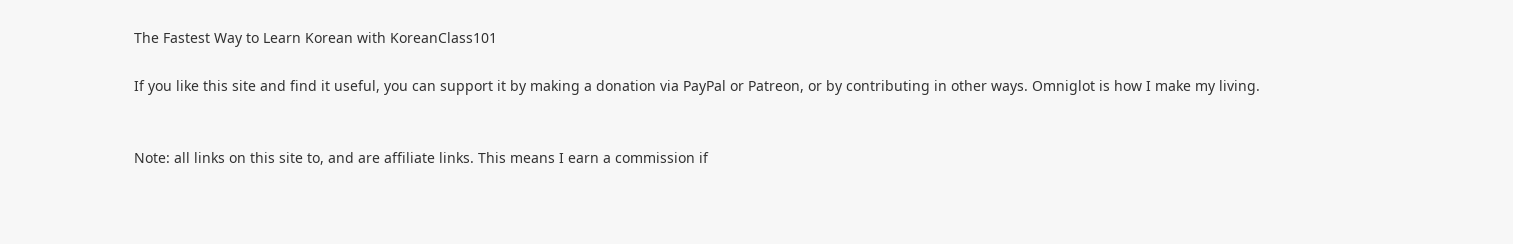The Fastest Way to Learn Korean with KoreanClass101

If you like this site and find it useful, you can support it by making a donation via PayPal or Patreon, or by contributing in other ways. Omniglot is how I make my living.


Note: all links on this site to, and are affiliate links. This means I earn a commission if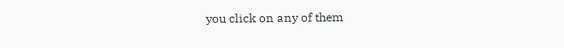you click on any of them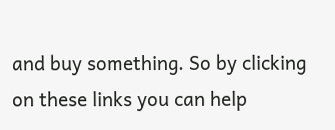and buy something. So by clicking on these links you can help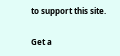to support this site.

Get a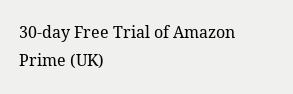30-day Free Trial of Amazon Prime (UK)